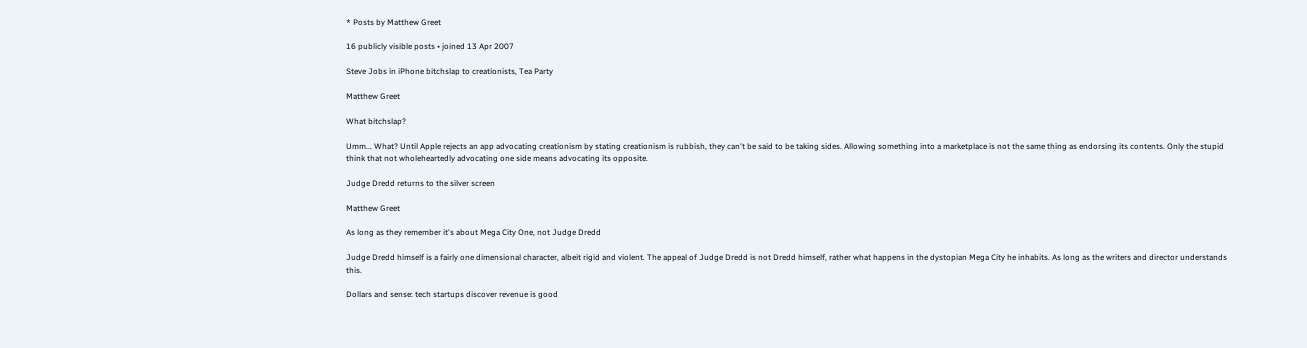* Posts by Matthew Greet

16 publicly visible posts • joined 13 Apr 2007

Steve Jobs in iPhone bitchslap to creationists, Tea Party

Matthew Greet

What bitchslap?

Umm... What? Until Apple rejects an app advocating creationism by stating creationism is rubbish, they can't be said to be taking sides. Allowing something into a marketplace is not the same thing as endorsing its contents. Only the stupid think that not wholeheartedly advocating one side means advocating its opposite.

Judge Dredd returns to the silver screen

Matthew Greet

As long as they remember it's about Mega City One, not Judge Dredd

Judge Dredd himself is a fairly one dimensional character, albeit rigid and violent. The appeal of Judge Dredd is not Dredd himself, rather what happens in the dystopian Mega City he inhabits. As long as the writers and director understands this.

Dollars and sense: tech startups discover revenue is good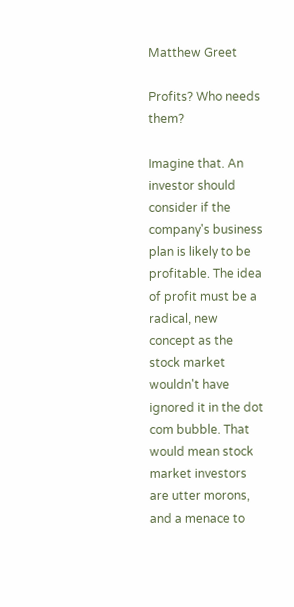Matthew Greet

Profits? Who needs them?

Imagine that. An investor should consider if the company's business plan is likely to be profitable. The idea of profit must be a radical, new concept as the stock market wouldn't have ignored it in the dot com bubble. That would mean stock market investors are utter morons, and a menace to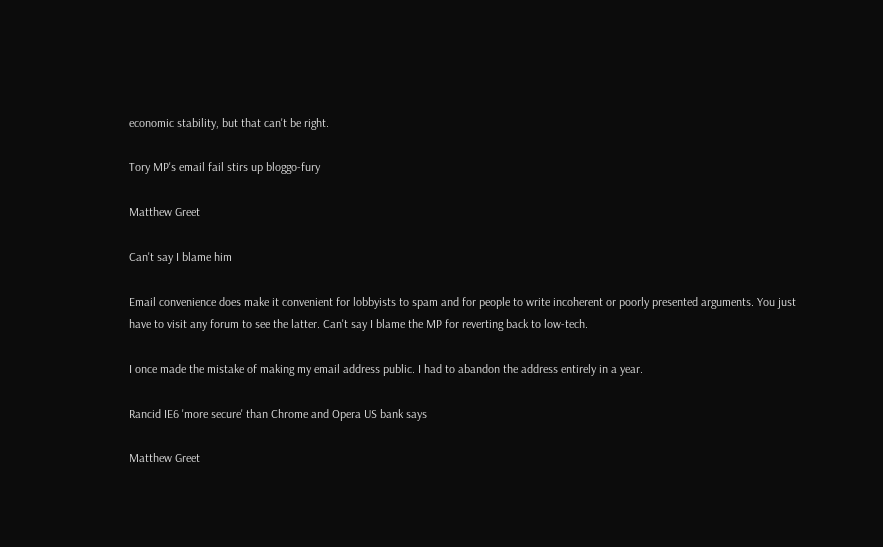economic stability, but that can't be right.

Tory MP's email fail stirs up bloggo-fury

Matthew Greet

Can't say I blame him

Email convenience does make it convenient for lobbyists to spam and for people to write incoherent or poorly presented arguments. You just have to visit any forum to see the latter. Can't say I blame the MP for reverting back to low-tech.

I once made the mistake of making my email address public. I had to abandon the address entirely in a year.

Rancid IE6 'more secure' than Chrome and Opera US bank says

Matthew Greet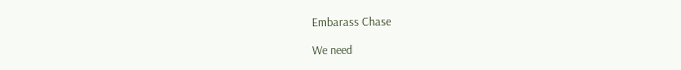Embarass Chase

We need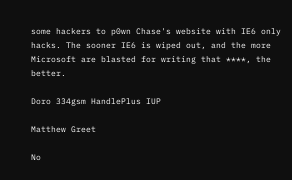some hackers to p0wn Chase's website with IE6 only hacks. The sooner IE6 is wiped out, and the more Microsoft are blasted for writing that ****, the better.

Doro 334gsm HandlePlus IUP

Matthew Greet

No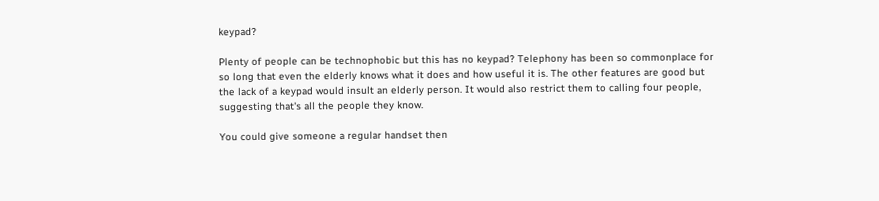keypad?

Plenty of people can be technophobic but this has no keypad? Telephony has been so commonplace for so long that even the elderly knows what it does and how useful it is. The other features are good but the lack of a keypad would insult an elderly person. It would also restrict them to calling four people, suggesting that's all the people they know.

You could give someone a regular handset then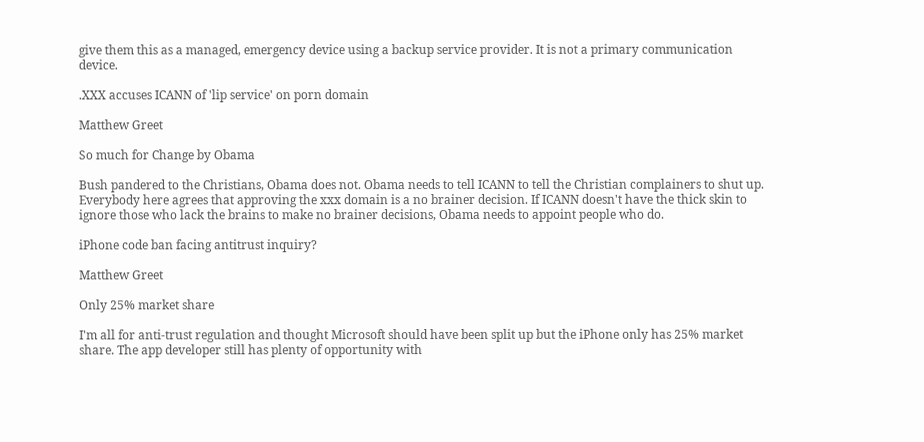give them this as a managed, emergency device using a backup service provider. It is not a primary communication device.

.XXX accuses ICANN of 'lip service' on porn domain

Matthew Greet

So much for Change by Obama

Bush pandered to the Christians, Obama does not. Obama needs to tell ICANN to tell the Christian complainers to shut up. Everybody here agrees that approving the xxx domain is a no brainer decision. If ICANN doesn't have the thick skin to ignore those who lack the brains to make no brainer decisions, Obama needs to appoint people who do.

iPhone code ban facing antitrust inquiry?

Matthew Greet

Only 25% market share

I'm all for anti-trust regulation and thought Microsoft should have been split up but the iPhone only has 25% market share. The app developer still has plenty of opportunity with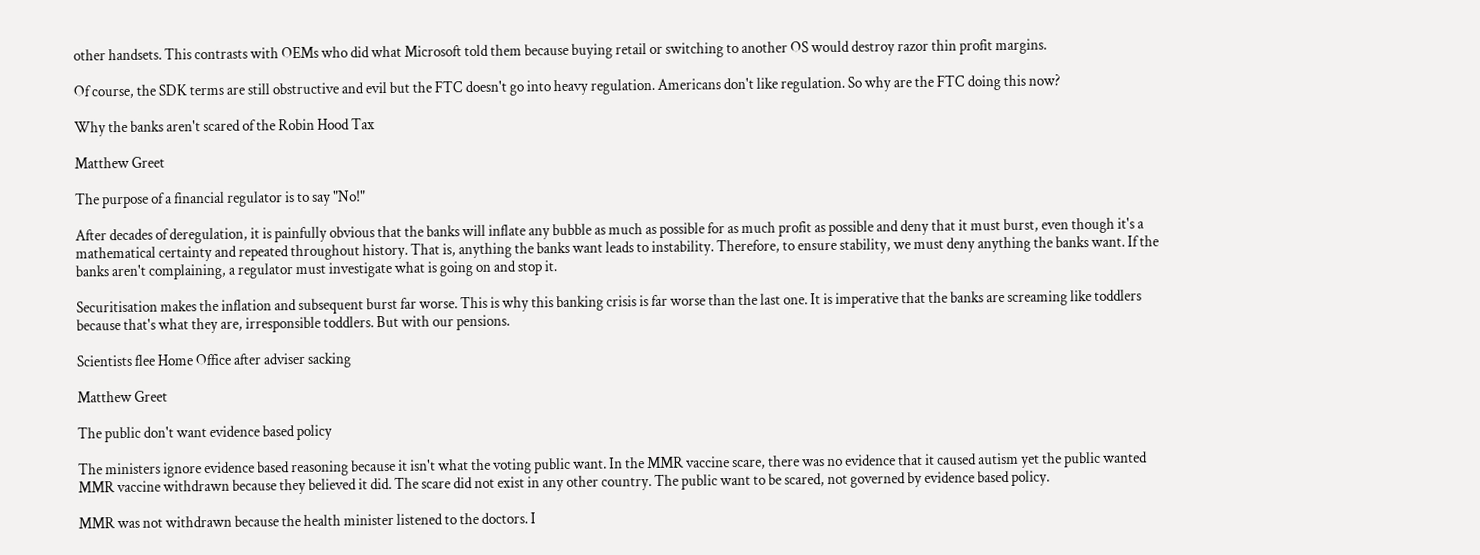other handsets. This contrasts with OEMs who did what Microsoft told them because buying retail or switching to another OS would destroy razor thin profit margins.

Of course, the SDK terms are still obstructive and evil but the FTC doesn't go into heavy regulation. Americans don't like regulation. So why are the FTC doing this now?

Why the banks aren't scared of the Robin Hood Tax

Matthew Greet

The purpose of a financial regulator is to say "No!"

After decades of deregulation, it is painfully obvious that the banks will inflate any bubble as much as possible for as much profit as possible and deny that it must burst, even though it's a mathematical certainty and repeated throughout history. That is, anything the banks want leads to instability. Therefore, to ensure stability, we must deny anything the banks want. If the banks aren't complaining, a regulator must investigate what is going on and stop it.

Securitisation makes the inflation and subsequent burst far worse. This is why this banking crisis is far worse than the last one. It is imperative that the banks are screaming like toddlers because that's what they are, irresponsible toddlers. But with our pensions.

Scientists flee Home Office after adviser sacking

Matthew Greet

The public don't want evidence based policy

The ministers ignore evidence based reasoning because it isn't what the voting public want. In the MMR vaccine scare, there was no evidence that it caused autism yet the public wanted MMR vaccine withdrawn because they believed it did. The scare did not exist in any other country. The public want to be scared, not governed by evidence based policy.

MMR was not withdrawn because the health minister listened to the doctors. I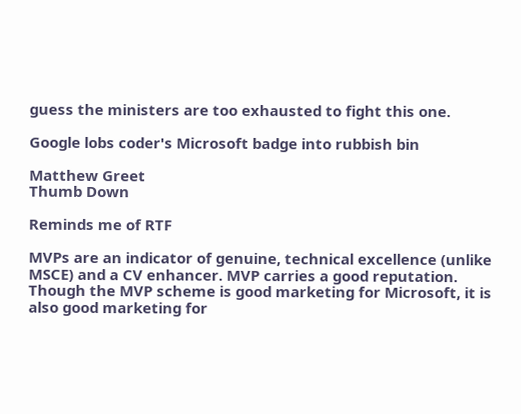guess the ministers are too exhausted to fight this one.

Google lobs coder's Microsoft badge into rubbish bin

Matthew Greet
Thumb Down

Reminds me of RTF

MVPs are an indicator of genuine, technical excellence (unlike MSCE) and a CV enhancer. MVP carries a good reputation. Though the MVP scheme is good marketing for Microsoft, it is also good marketing for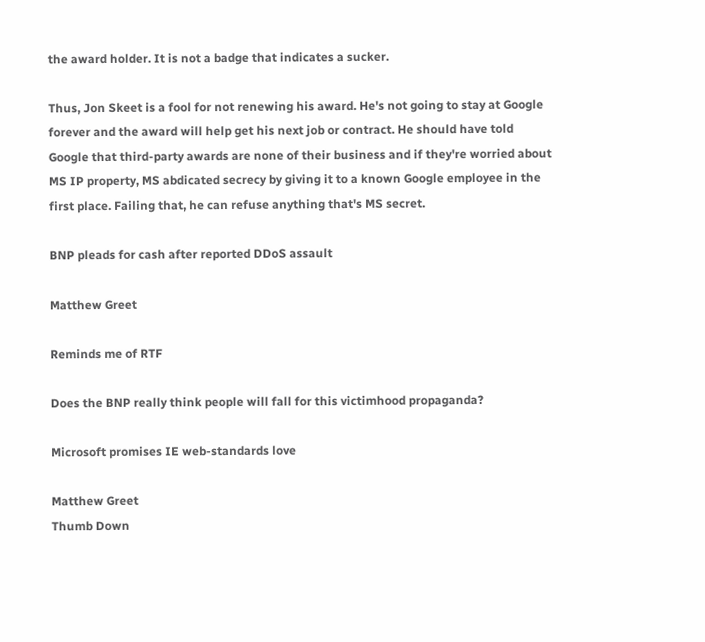the award holder. It is not a badge that indicates a sucker.

Thus, Jon Skeet is a fool for not renewing his award. He's not going to stay at Google forever and the award will help get his next job or contract. He should have told Google that third-party awards are none of their business and if they're worried about MS IP property, MS abdicated secrecy by giving it to a known Google employee in the first place. Failing that, he can refuse anything that's MS secret.

BNP pleads for cash after reported DDoS assault

Matthew Greet

Reminds me of RTF

Does the BNP really think people will fall for this victimhood propaganda?

Microsoft promises IE web-standards love

Matthew Greet
Thumb Down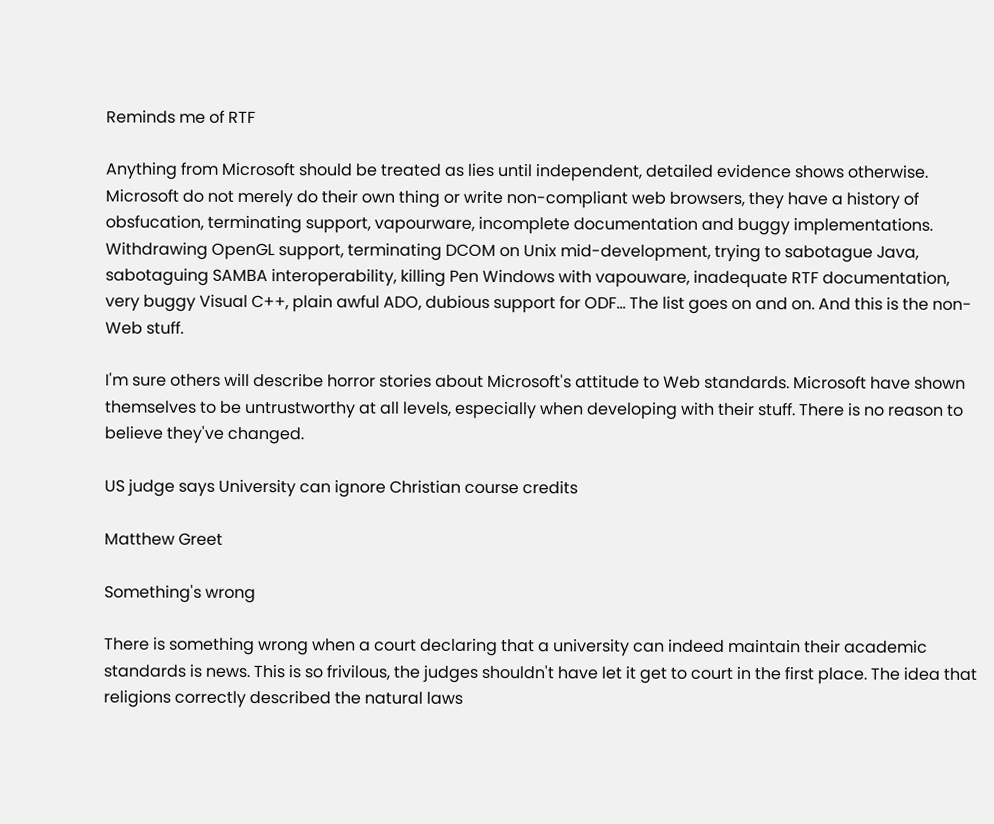Reminds me of RTF

Anything from Microsoft should be treated as lies until independent, detailed evidence shows otherwise. Microsoft do not merely do their own thing or write non-compliant web browsers, they have a history of obsfucation, terminating support, vapourware, incomplete documentation and buggy implementations. Withdrawing OpenGL support, terminating DCOM on Unix mid-development, trying to sabotague Java, sabotaguing SAMBA interoperability, killing Pen Windows with vapouware, inadequate RTF documentation, very buggy Visual C++, plain awful ADO, dubious support for ODF... The list goes on and on. And this is the non-Web stuff.

I'm sure others will describe horror stories about Microsoft's attitude to Web standards. Microsoft have shown themselves to be untrustworthy at all levels, especially when developing with their stuff. There is no reason to believe they've changed.

US judge says University can ignore Christian course credits

Matthew Greet

Something's wrong

There is something wrong when a court declaring that a university can indeed maintain their academic standards is news. This is so frivilous, the judges shouldn't have let it get to court in the first place. The idea that religions correctly described the natural laws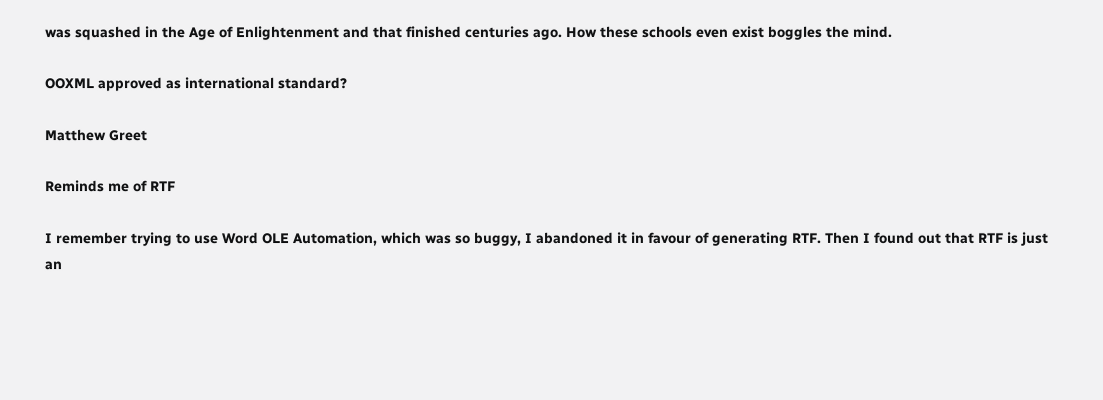was squashed in the Age of Enlightenment and that finished centuries ago. How these schools even exist boggles the mind.

OOXML approved as international standard?

Matthew Greet

Reminds me of RTF

I remember trying to use Word OLE Automation, which was so buggy, I abandoned it in favour of generating RTF. Then I found out that RTF is just an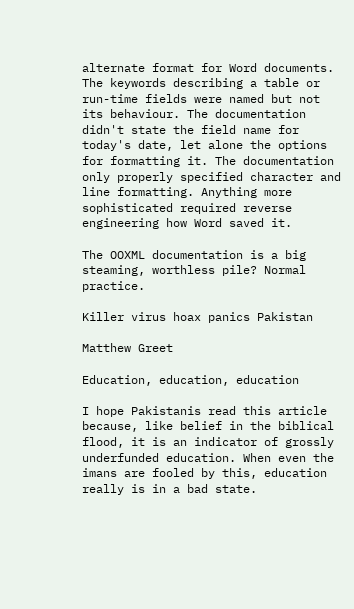alternate format for Word documents. The keywords describing a table or run-time fields were named but not its behaviour. The documentation didn't state the field name for today's date, let alone the options for formatting it. The documentation only properly specified character and line formatting. Anything more sophisticated required reverse engineering how Word saved it.

The OOXML documentation is a big steaming, worthless pile? Normal practice.

Killer virus hoax panics Pakistan

Matthew Greet

Education, education, education

I hope Pakistanis read this article because, like belief in the biblical flood, it is an indicator of grossly underfunded education. When even the imans are fooled by this, education really is in a bad state.